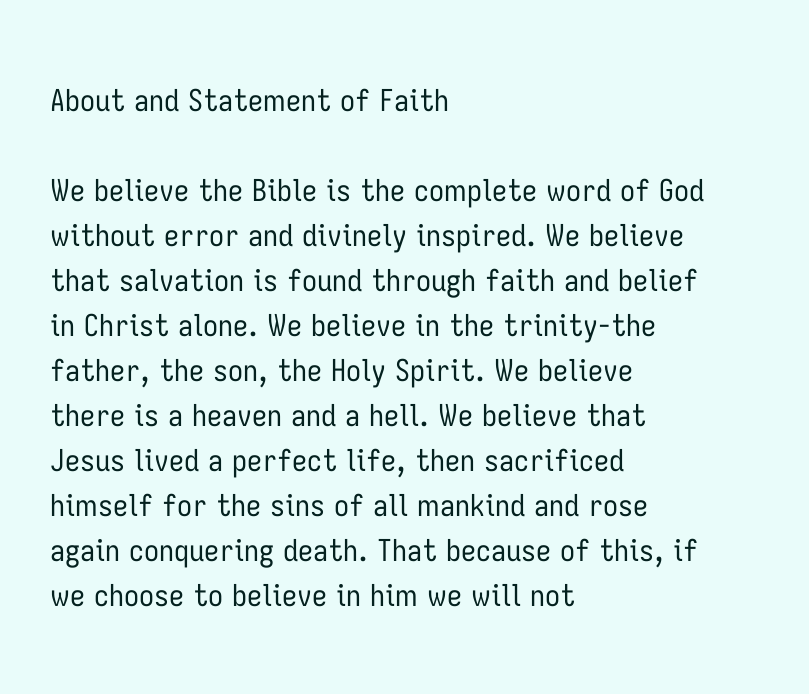About and Statement of Faith

We believe the Bible is the complete word of God without error and divinely inspired. We believe that salvation is found through faith and belief in Christ alone. We believe in the trinity-the father, the son, the Holy Spirit. We believe there is a heaven and a hell. We believe that Jesus lived a perfect life, then sacrificed himself for the sins of all mankind and rose again conquering death. That because of this, if we choose to believe in him we will not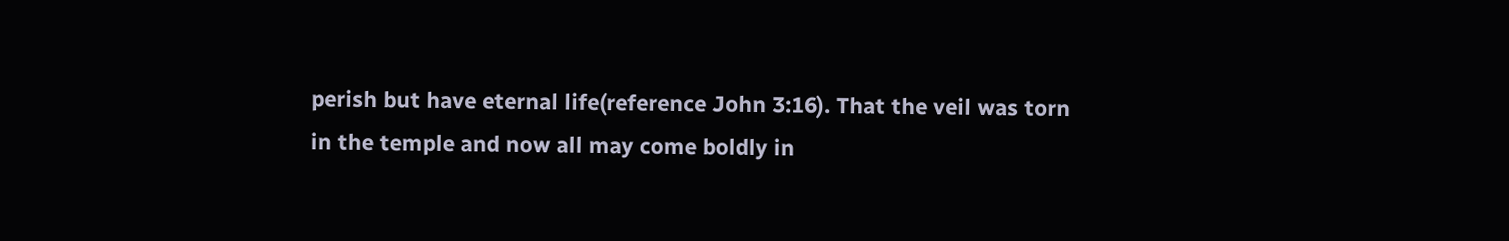perish but have eternal life(reference John 3:16). That the veil was torn in the temple and now all may come boldly in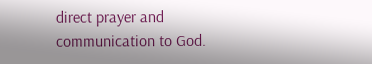direct prayer and communication to God.